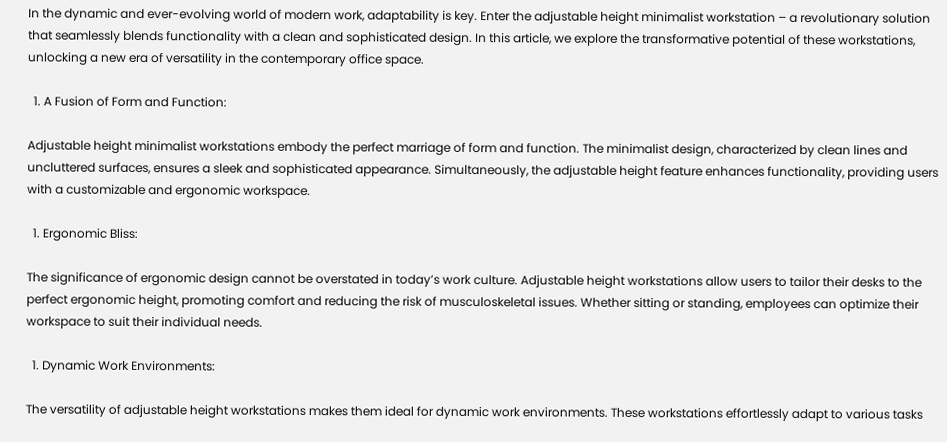In the dynamic and ever-evolving world of modern work, adaptability is key. Enter the adjustable height minimalist workstation – a revolutionary solution that seamlessly blends functionality with a clean and sophisticated design. In this article, we explore the transformative potential of these workstations, unlocking a new era of versatility in the contemporary office space.

  1. A Fusion of Form and Function:

Adjustable height minimalist workstations embody the perfect marriage of form and function. The minimalist design, characterized by clean lines and uncluttered surfaces, ensures a sleek and sophisticated appearance. Simultaneously, the adjustable height feature enhances functionality, providing users with a customizable and ergonomic workspace.

  1. Ergonomic Bliss:

The significance of ergonomic design cannot be overstated in today’s work culture. Adjustable height workstations allow users to tailor their desks to the perfect ergonomic height, promoting comfort and reducing the risk of musculoskeletal issues. Whether sitting or standing, employees can optimize their workspace to suit their individual needs.

  1. Dynamic Work Environments:

The versatility of adjustable height workstations makes them ideal for dynamic work environments. These workstations effortlessly adapt to various tasks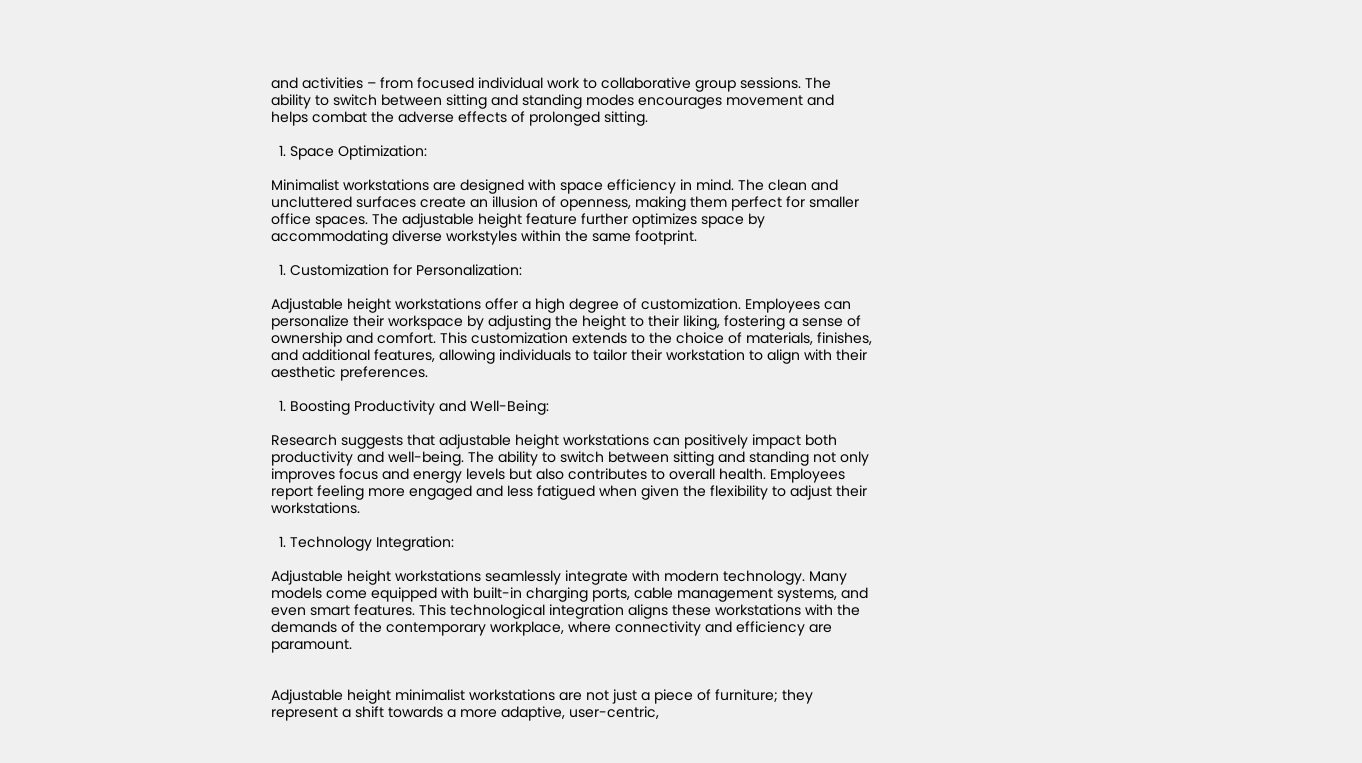and activities – from focused individual work to collaborative group sessions. The ability to switch between sitting and standing modes encourages movement and helps combat the adverse effects of prolonged sitting.

  1. Space Optimization:

Minimalist workstations are designed with space efficiency in mind. The clean and uncluttered surfaces create an illusion of openness, making them perfect for smaller office spaces. The adjustable height feature further optimizes space by accommodating diverse workstyles within the same footprint.

  1. Customization for Personalization:

Adjustable height workstations offer a high degree of customization. Employees can personalize their workspace by adjusting the height to their liking, fostering a sense of ownership and comfort. This customization extends to the choice of materials, finishes, and additional features, allowing individuals to tailor their workstation to align with their aesthetic preferences.

  1. Boosting Productivity and Well-Being:

Research suggests that adjustable height workstations can positively impact both productivity and well-being. The ability to switch between sitting and standing not only improves focus and energy levels but also contributes to overall health. Employees report feeling more engaged and less fatigued when given the flexibility to adjust their workstations.

  1. Technology Integration:

Adjustable height workstations seamlessly integrate with modern technology. Many models come equipped with built-in charging ports, cable management systems, and even smart features. This technological integration aligns these workstations with the demands of the contemporary workplace, where connectivity and efficiency are paramount.


Adjustable height minimalist workstations are not just a piece of furniture; they represent a shift towards a more adaptive, user-centric,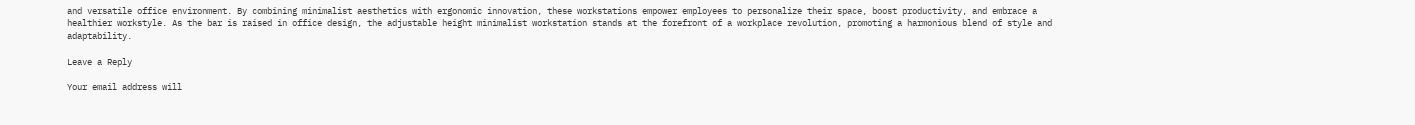and versatile office environment. By combining minimalist aesthetics with ergonomic innovation, these workstations empower employees to personalize their space, boost productivity, and embrace a healthier workstyle. As the bar is raised in office design, the adjustable height minimalist workstation stands at the forefront of a workplace revolution, promoting a harmonious blend of style and adaptability.

Leave a Reply

Your email address will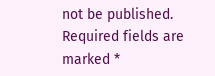not be published. Required fields are marked *